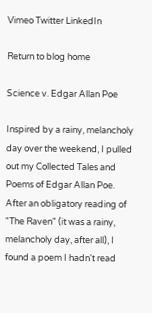Vimeo Twitter LinkedIn

Return to blog home

Science v. Edgar Allan Poe

Inspired by a rainy, melancholy day over the weekend, I pulled out my Collected Tales and Poems of Edgar Allan Poe. After an obligatory reading of "The Raven" (it was a rainy, melancholy day, after all), I found a poem I hadn't read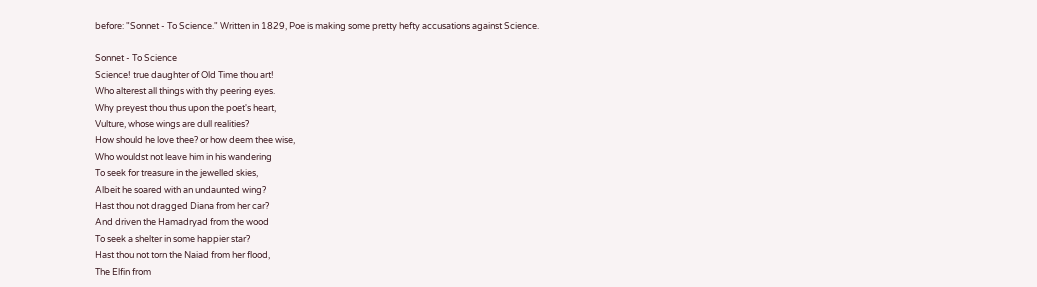before: "Sonnet - To Science." Written in 1829, Poe is making some pretty hefty accusations against Science.

Sonnet - To Science
Science! true daughter of Old Time thou art!
Who alterest all things with thy peering eyes.
Why preyest thou thus upon the poet's heart,
Vulture, whose wings are dull realities?
How should he love thee? or how deem thee wise,
Who wouldst not leave him in his wandering
To seek for treasure in the jewelled skies,
Albeit he soared with an undaunted wing?
Hast thou not dragged Diana from her car?
And driven the Hamadryad from the wood
To seek a shelter in some happier star?
Hast thou not torn the Naiad from her flood,
The Elfin from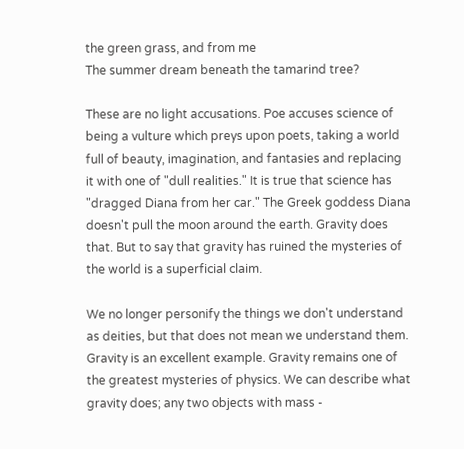the green grass, and from me
The summer dream beneath the tamarind tree?

These are no light accusations. Poe accuses science of being a vulture which preys upon poets, taking a world full of beauty, imagination, and fantasies and replacing it with one of "dull realities." It is true that science has "dragged Diana from her car." The Greek goddess Diana doesn't pull the moon around the earth. Gravity does that. But to say that gravity has ruined the mysteries of the world is a superficial claim.

We no longer personify the things we don't understand as deities, but that does not mean we understand them. Gravity is an excellent example. Gravity remains one of the greatest mysteries of physics. We can describe what gravity does; any two objects with mass -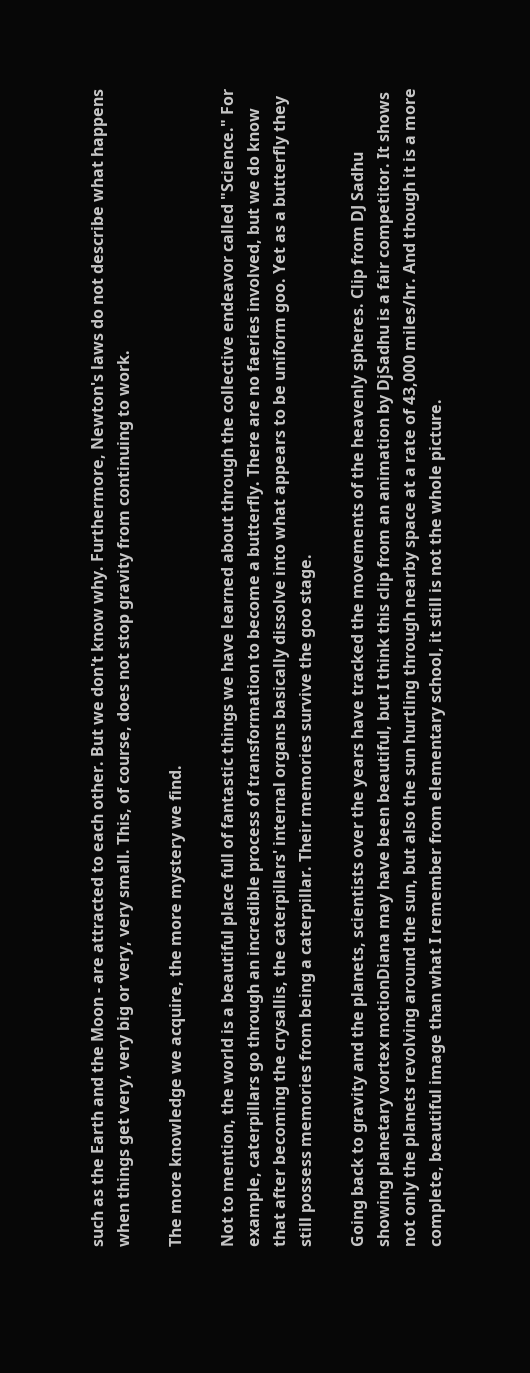such as the Earth and the Moon - are attracted to each other. But we don't know why. Furthermore, Newton's laws do not describe what happens when things get very, very big or very, very small. This, of course, does not stop gravity from continuing to work.

The more knowledge we acquire, the more mystery we find.

Not to mention, the world is a beautiful place full of fantastic things we have learned about through the collective endeavor called "Science." For example, caterpillars go through an incredible process of transformation to become a butterfly. There are no faeries involved, but we do know that after becoming the crysallis, the caterpillars' internal organs basically dissolve into what appears to be uniform goo. Yet as a butterfly they still possess memories from being a caterpillar. Their memories survive the goo stage.

Going back to gravity and the planets, scientists over the years have tracked the movements of the heavenly spheres. Clip from DJ Sadhu showing planetary vortex motionDiana may have been beautiful, but I think this clip from an animation by DjSadhu is a fair competitor. It shows not only the planets revolving around the sun, but also the sun hurtling through nearby space at a rate of 43,000 miles/hr. And though it is a more complete, beautiful image than what I remember from elementary school, it still is not the whole picture.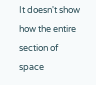It doesn't show how the entire section of space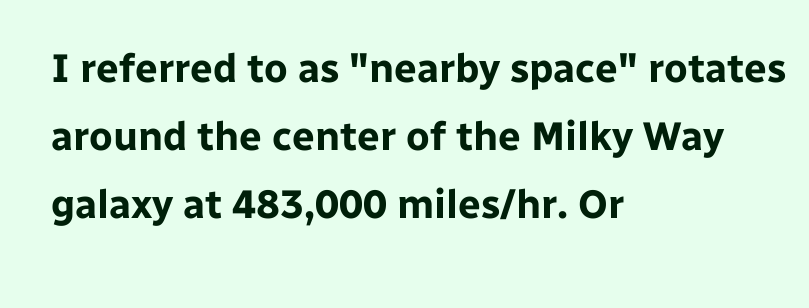I referred to as "nearby space" rotates around the center of the Milky Way galaxy at 483,000 miles/hr. Or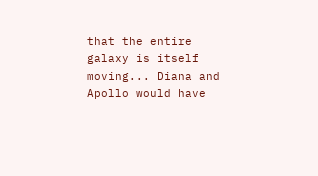that the entire galaxy is itself moving... Diana and Apollo would have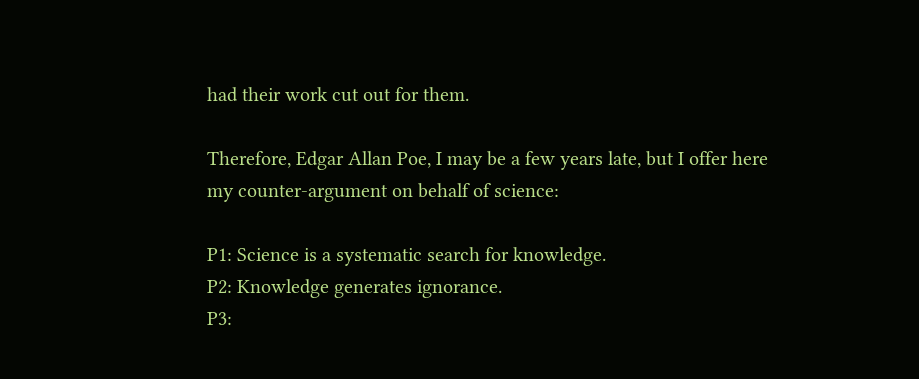had their work cut out for them.

Therefore, Edgar Allan Poe, I may be a few years late, but I offer here my counter-argument on behalf of science:

P1: Science is a systematic search for knowledge.
P2: Knowledge generates ignorance.
P3: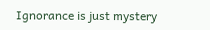Ignorance is just mystery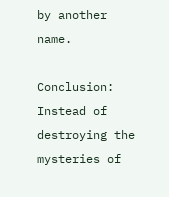by another name.

Conclusion: Instead of destroying the mysteries of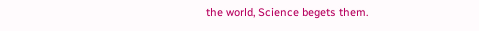the world, Science begets them.